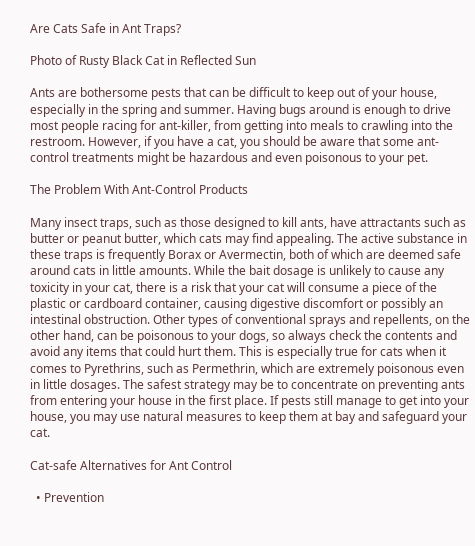Are Cats Safe in Ant Traps?

Photo of Rusty Black Cat in Reflected Sun

Ants are bothersome pests that can be difficult to keep out of your house, especially in the spring and summer. Having bugs around is enough to drive most people racing for ant-killer, from getting into meals to crawling into the restroom. However, if you have a cat, you should be aware that some ant-control treatments might be hazardous and even poisonous to your pet.

The Problem With Ant-Control Products

Many insect traps, such as those designed to kill ants, have attractants such as butter or peanut butter, which cats may find appealing. The active substance in these traps is frequently Borax or Avermectin, both of which are deemed safe around cats in little amounts. While the bait dosage is unlikely to cause any toxicity in your cat, there is a risk that your cat will consume a piece of the plastic or cardboard container, causing digestive discomfort or possibly an intestinal obstruction. Other types of conventional sprays and repellents, on the other hand, can be poisonous to your dogs, so always check the contents and avoid any items that could hurt them. This is especially true for cats when it comes to Pyrethrins, such as Permethrin, which are extremely poisonous even in little dosages. The safest strategy may be to concentrate on preventing ants from entering your house in the first place. If pests still manage to get into your house, you may use natural measures to keep them at bay and safeguard your cat.

Cat-safe Alternatives for Ant Control

  • Prevention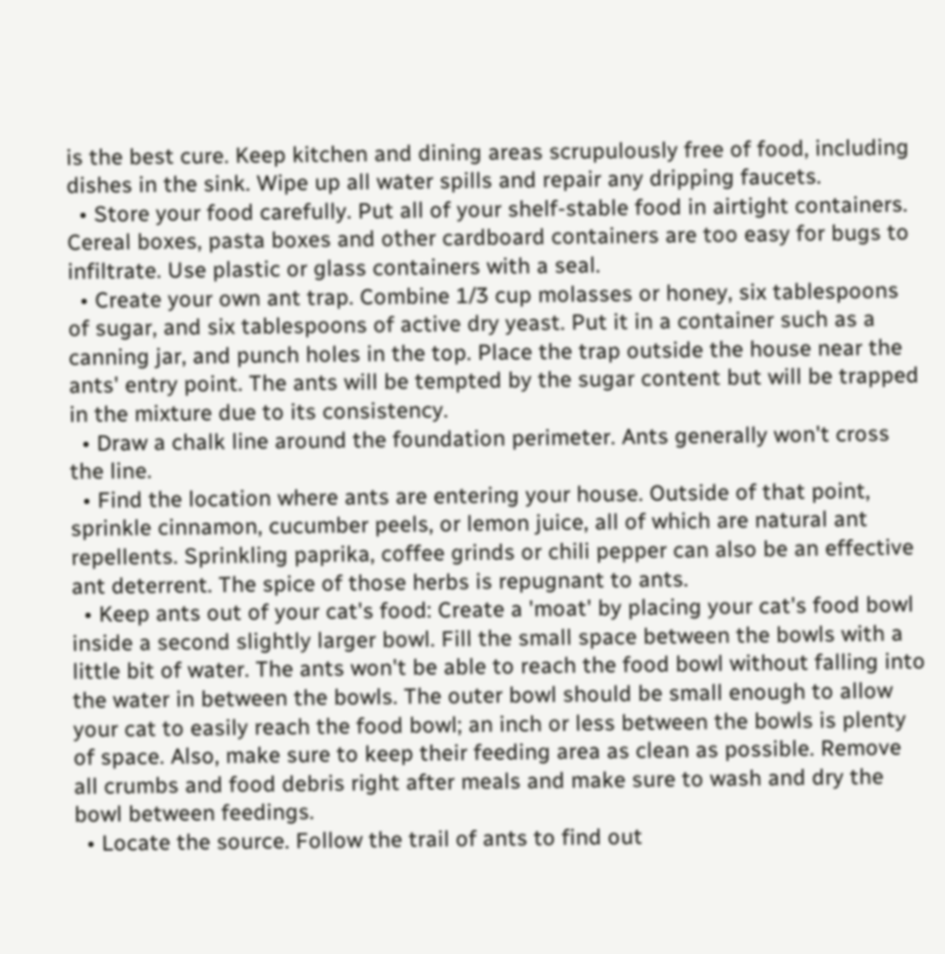is the best cure. Keep kitchen and dining areas scrupulously free of food, including dishes in the sink. Wipe up all water spills and repair any dripping faucets.
  • Store your food carefully. Put all of your shelf-stable food in airtight containers. Cereal boxes, pasta boxes and other cardboard containers are too easy for bugs to infiltrate. Use plastic or glass containers with a seal.
  • Create your own ant trap. Combine 1/3 cup molasses or honey, six tablespoons of sugar, and six tablespoons of active dry yeast. Put it in a container such as a canning jar, and punch holes in the top. Place the trap outside the house near the ants' entry point. The ants will be tempted by the sugar content but will be trapped in the mixture due to its consistency.
  • Draw a chalk line around the foundation perimeter. Ants generally won't cross the line.
  • Find the location where ants are entering your house. Outside of that point, sprinkle cinnamon, cucumber peels, or lemon juice, all of which are natural ant repellents. Sprinkling paprika, coffee grinds or chili pepper can also be an effective ant deterrent. The spice of those herbs is repugnant to ants.
  • Keep ants out of your cat's food: Create a 'moat' by placing your cat's food bowl inside a second slightly larger bowl. Fill the small space between the bowls with a little bit of water. The ants won't be able to reach the food bowl without falling into the water in between the bowls. The outer bowl should be small enough to allow your cat to easily reach the food bowl; an inch or less between the bowls is plenty of space. Also, make sure to keep their feeding area as clean as possible. Remove all crumbs and food debris right after meals and make sure to wash and dry the bowl between feedings.
  • Locate the source. Follow the trail of ants to find out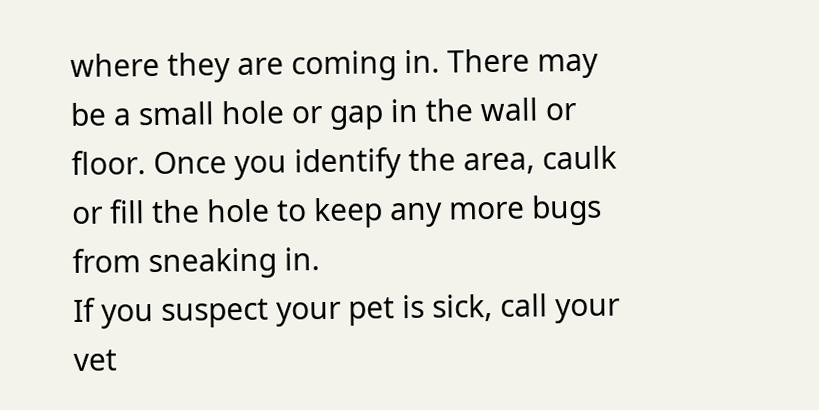where they are coming in. There may be a small hole or gap in the wall or floor. Once you identify the area, caulk or fill the hole to keep any more bugs from sneaking in.
If you suspect your pet is sick, call your vet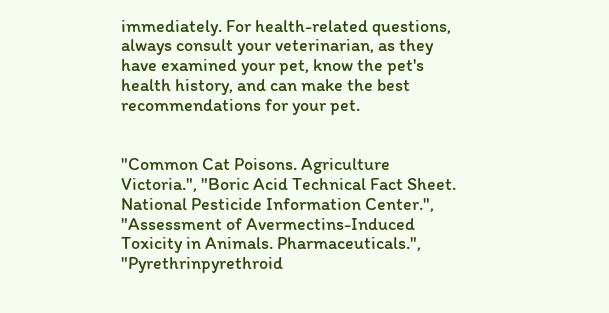immediately. For health-related questions, always consult your veterinarian, as they have examined your pet, know the pet's health history, and can make the best recommendations for your pet.


"Common Cat Poisons. Agriculture Victoria.", "Boric Acid Technical Fact Sheet. National Pesticide Information Center.", "Assessment of Avermectins-Induced Toxicity in Animals. Pharmaceuticals.", "Pyrethrinpyrethroid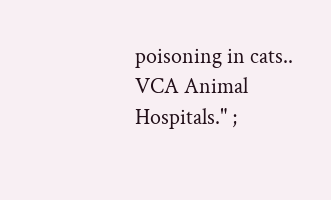poisoning in cats.. VCA Animal Hospitals." ;